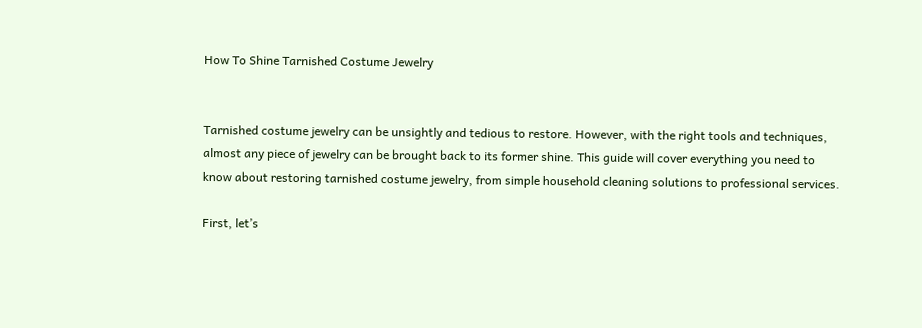How To Shine Tarnished Costume Jewelry


Tarnished costume jewelry can be unsightly and tedious to restore. However, with the right tools and techniques, almost any piece of jewelry can be brought back to its former shine. This guide will cover everything you need to know about restoring tarnished costume jewelry, from simple household cleaning solutions to professional services.

First, let’s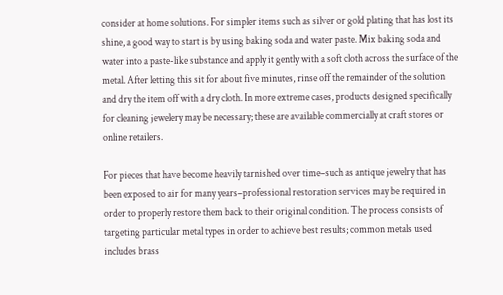consider at home solutions. For simpler items such as silver or gold plating that has lost its shine, a good way to start is by using baking soda and water paste. Mix baking soda and water into a paste-like substance and apply it gently with a soft cloth across the surface of the metal. After letting this sit for about five minutes, rinse off the remainder of the solution and dry the item off with a dry cloth. In more extreme cases, products designed specifically for cleaning jewelery may be necessary; these are available commercially at craft stores or online retailers.

For pieces that have become heavily tarnished over time–such as antique jewelry that has been exposed to air for many years–professional restoration services may be required in order to properly restore them back to their original condition. The process consists of targeting particular metal types in order to achieve best results; common metals used includes brass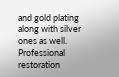and gold plating along with silver ones as well. Professional restoration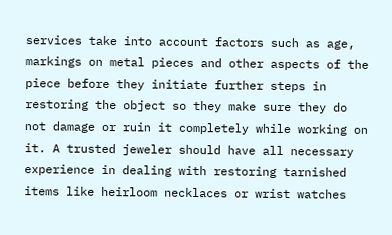services take into account factors such as age, markings on metal pieces and other aspects of the piece before they initiate further steps in restoring the object so they make sure they do not damage or ruin it completely while working on it. A trusted jeweler should have all necessary experience in dealing with restoring tarnished items like heirloom necklaces or wrist watches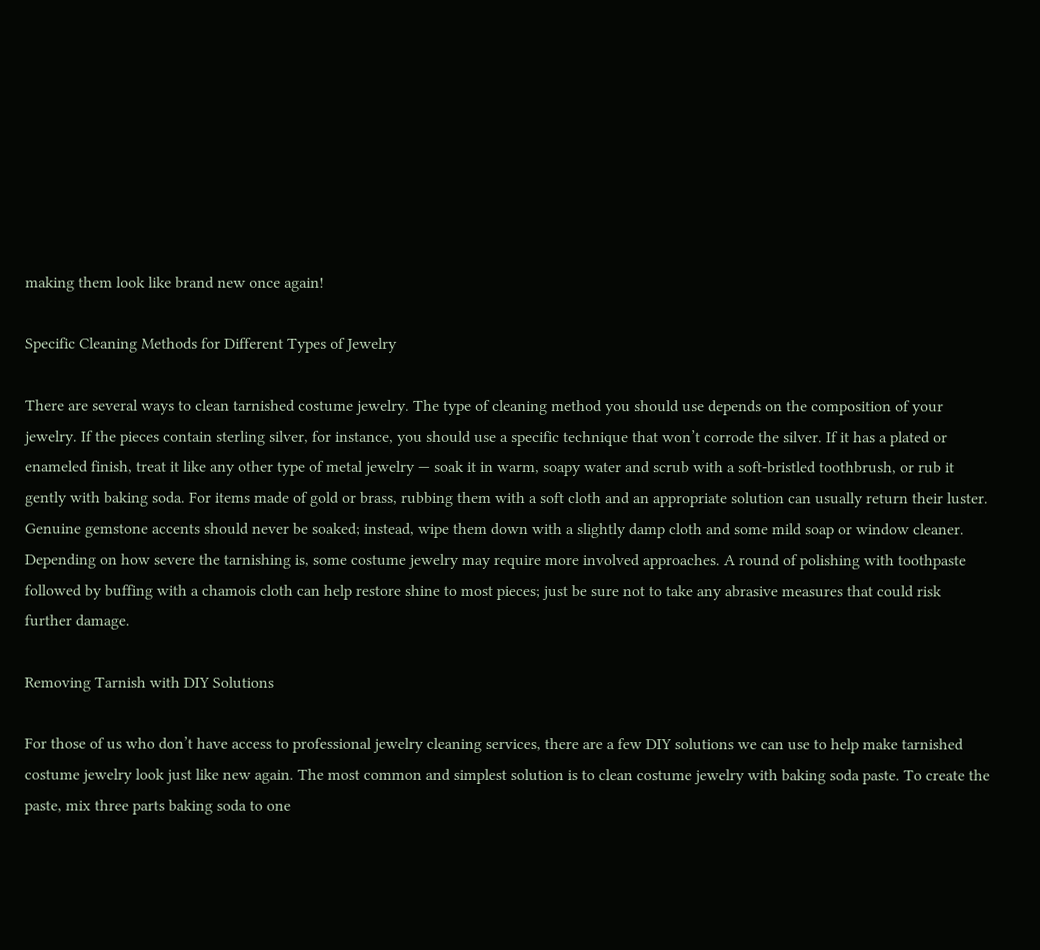making them look like brand new once again!

Specific Cleaning Methods for Different Types of Jewelry

There are several ways to clean tarnished costume jewelry. The type of cleaning method you should use depends on the composition of your jewelry. If the pieces contain sterling silver, for instance, you should use a specific technique that won’t corrode the silver. If it has a plated or enameled finish, treat it like any other type of metal jewelry — soak it in warm, soapy water and scrub with a soft-bristled toothbrush, or rub it gently with baking soda. For items made of gold or brass, rubbing them with a soft cloth and an appropriate solution can usually return their luster. Genuine gemstone accents should never be soaked; instead, wipe them down with a slightly damp cloth and some mild soap or window cleaner. Depending on how severe the tarnishing is, some costume jewelry may require more involved approaches. A round of polishing with toothpaste followed by buffing with a chamois cloth can help restore shine to most pieces; just be sure not to take any abrasive measures that could risk further damage.

Removing Tarnish with DIY Solutions

For those of us who don’t have access to professional jewelry cleaning services, there are a few DIY solutions we can use to help make tarnished costume jewelry look just like new again. The most common and simplest solution is to clean costume jewelry with baking soda paste. To create the paste, mix three parts baking soda to one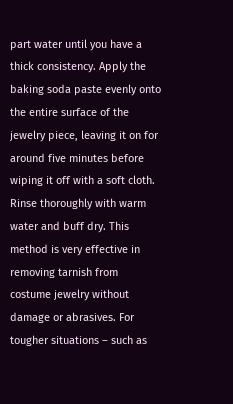part water until you have a thick consistency. Apply the baking soda paste evenly onto the entire surface of the jewelry piece, leaving it on for around five minutes before wiping it off with a soft cloth. Rinse thoroughly with warm water and buff dry. This method is very effective in removing tarnish from costume jewelry without damage or abrasives. For tougher situations – such as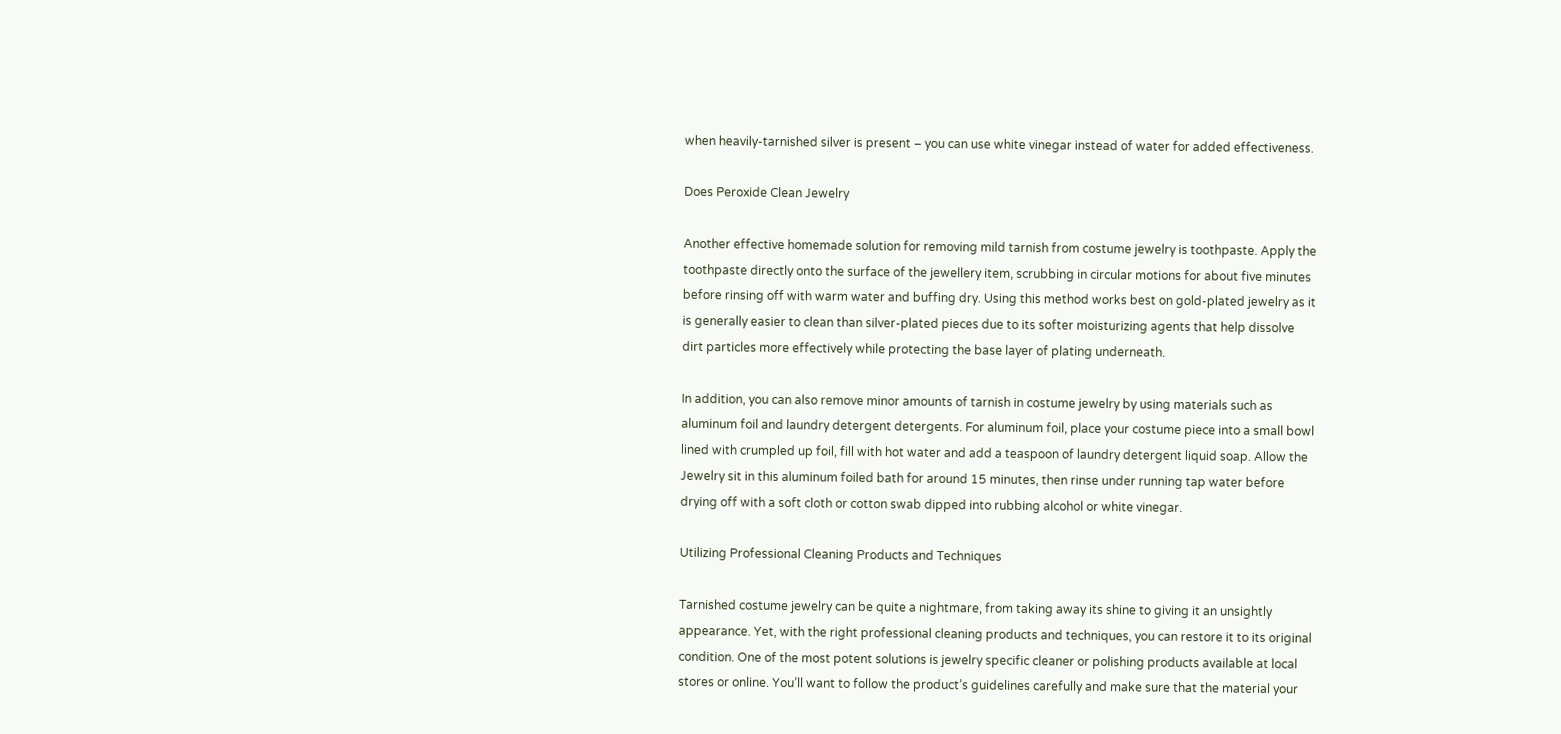when heavily-tarnished silver is present – you can use white vinegar instead of water for added effectiveness.

Does Peroxide Clean Jewelry

Another effective homemade solution for removing mild tarnish from costume jewelry is toothpaste. Apply the toothpaste directly onto the surface of the jewellery item, scrubbing in circular motions for about five minutes before rinsing off with warm water and buffing dry. Using this method works best on gold-plated jewelry as it is generally easier to clean than silver-plated pieces due to its softer moisturizing agents that help dissolve dirt particles more effectively while protecting the base layer of plating underneath.

In addition, you can also remove minor amounts of tarnish in costume jewelry by using materials such as aluminum foil and laundry detergent detergents. For aluminum foil, place your costume piece into a small bowl lined with crumpled up foil, fill with hot water and add a teaspoon of laundry detergent liquid soap. Allow the Jewelry sit in this aluminum foiled bath for around 15 minutes, then rinse under running tap water before drying off with a soft cloth or cotton swab dipped into rubbing alcohol or white vinegar.

Utilizing Professional Cleaning Products and Techniques

Tarnished costume jewelry can be quite a nightmare, from taking away its shine to giving it an unsightly appearance. Yet, with the right professional cleaning products and techniques, you can restore it to its original condition. One of the most potent solutions is jewelry specific cleaner or polishing products available at local stores or online. You’ll want to follow the product’s guidelines carefully and make sure that the material your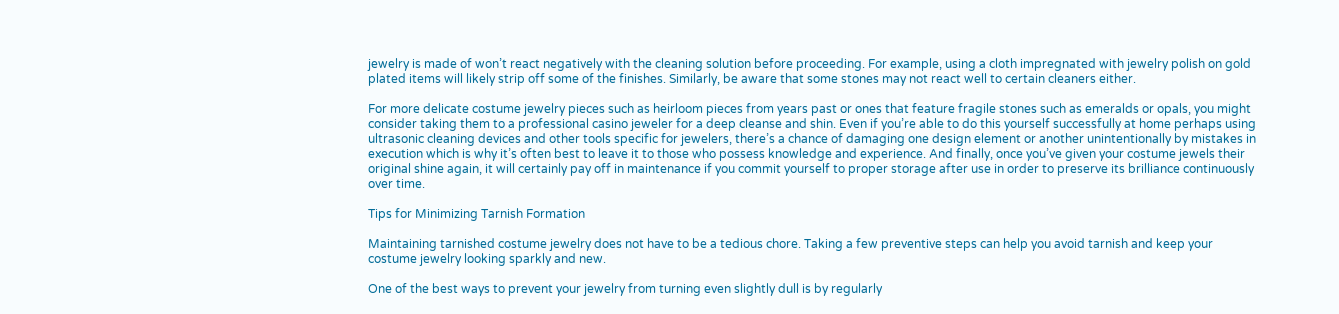jewelry is made of won’t react negatively with the cleaning solution before proceeding. For example, using a cloth impregnated with jewelry polish on gold plated items will likely strip off some of the finishes. Similarly, be aware that some stones may not react well to certain cleaners either.

For more delicate costume jewelry pieces such as heirloom pieces from years past or ones that feature fragile stones such as emeralds or opals, you might consider taking them to a professional casino jeweler for a deep cleanse and shin. Even if you’re able to do this yourself successfully at home perhaps using ultrasonic cleaning devices and other tools specific for jewelers, there’s a chance of damaging one design element or another unintentionally by mistakes in execution which is why it’s often best to leave it to those who possess knowledge and experience. And finally, once you’ve given your costume jewels their original shine again, it will certainly pay off in maintenance if you commit yourself to proper storage after use in order to preserve its brilliance continuously over time.

Tips for Minimizing Tarnish Formation

Maintaining tarnished costume jewelry does not have to be a tedious chore. Taking a few preventive steps can help you avoid tarnish and keep your costume jewelry looking sparkly and new.

One of the best ways to prevent your jewelry from turning even slightly dull is by regularly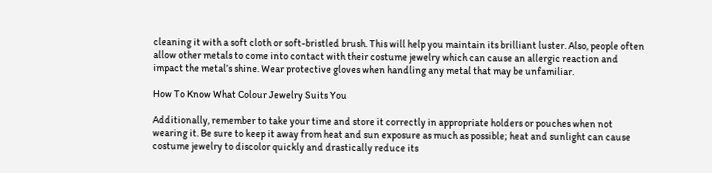cleaning it with a soft cloth or soft-bristled brush. This will help you maintain its brilliant luster. Also, people often allow other metals to come into contact with their costume jewelry which can cause an allergic reaction and impact the metal’s shine. Wear protective gloves when handling any metal that may be unfamiliar.

How To Know What Colour Jewelry Suits You

Additionally, remember to take your time and store it correctly in appropriate holders or pouches when not wearing it. Be sure to keep it away from heat and sun exposure as much as possible; heat and sunlight can cause costume jewelry to discolor quickly and drastically reduce its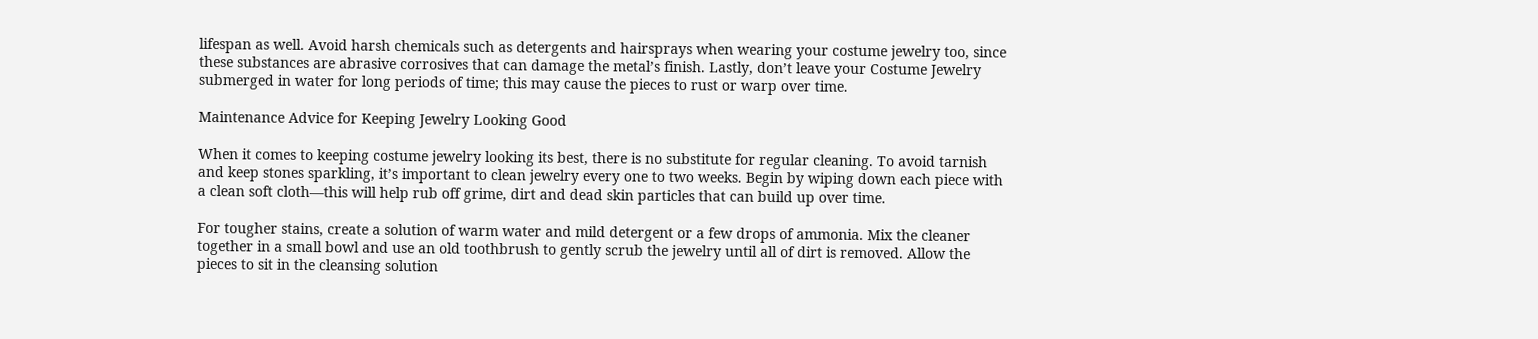lifespan as well. Avoid harsh chemicals such as detergents and hairsprays when wearing your costume jewelry too, since these substances are abrasive corrosives that can damage the metal’s finish. Lastly, don’t leave your Costume Jewelry submerged in water for long periods of time; this may cause the pieces to rust or warp over time.

Maintenance Advice for Keeping Jewelry Looking Good

When it comes to keeping costume jewelry looking its best, there is no substitute for regular cleaning. To avoid tarnish and keep stones sparkling, it’s important to clean jewelry every one to two weeks. Begin by wiping down each piece with a clean soft cloth—this will help rub off grime, dirt and dead skin particles that can build up over time.

For tougher stains, create a solution of warm water and mild detergent or a few drops of ammonia. Mix the cleaner together in a small bowl and use an old toothbrush to gently scrub the jewelry until all of dirt is removed. Allow the pieces to sit in the cleansing solution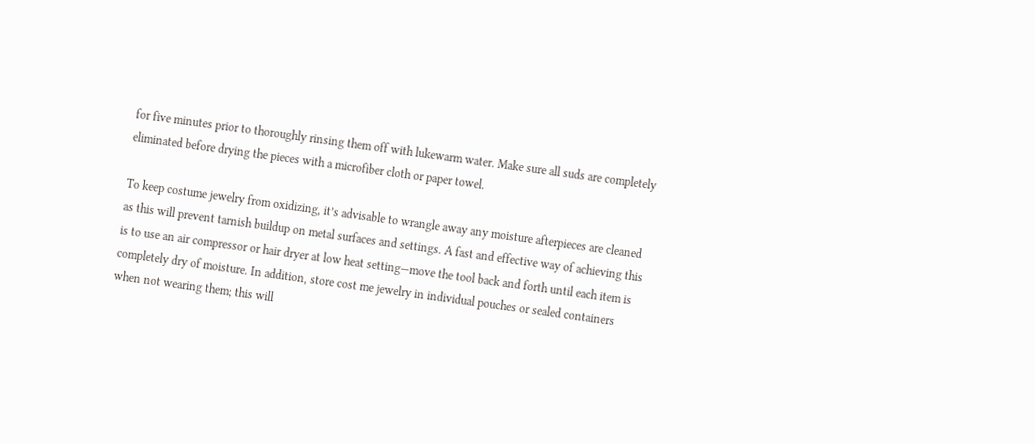for five minutes prior to thoroughly rinsing them off with lukewarm water. Make sure all suds are completely eliminated before drying the pieces with a microfiber cloth or paper towel.

To keep costume jewelry from oxidizing, it’s advisable to wrangle away any moisture afterpieces are cleaned as this will prevent tarnish buildup on metal surfaces and settings. A fast and effective way of achieving this is to use an air compressor or hair dryer at low heat setting—move the tool back and forth until each item is completely dry of moisture. In addition, store cost me jewelry in individual pouches or sealed containers when not wearing them; this will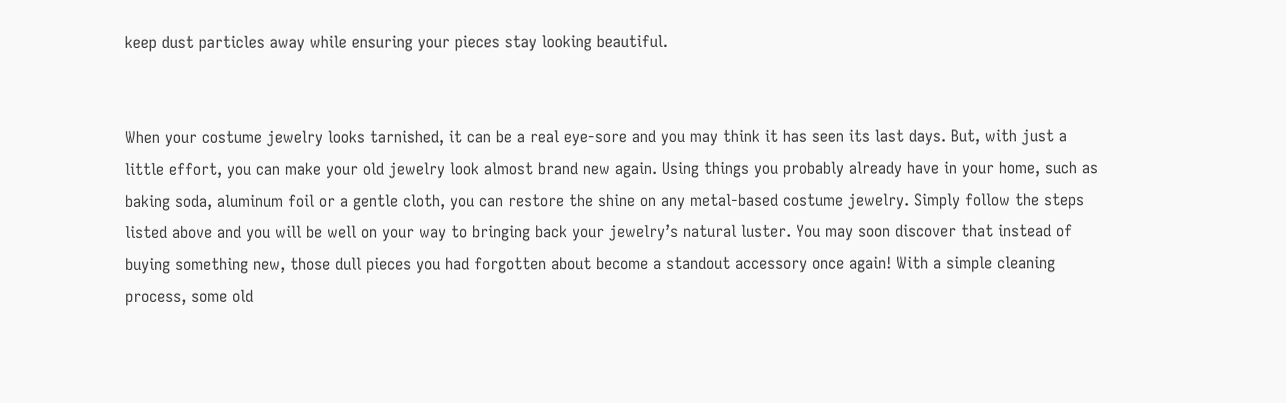keep dust particles away while ensuring your pieces stay looking beautiful.


When your costume jewelry looks tarnished, it can be a real eye-sore and you may think it has seen its last days. But, with just a little effort, you can make your old jewelry look almost brand new again. Using things you probably already have in your home, such as baking soda, aluminum foil or a gentle cloth, you can restore the shine on any metal-based costume jewelry. Simply follow the steps listed above and you will be well on your way to bringing back your jewelry’s natural luster. You may soon discover that instead of buying something new, those dull pieces you had forgotten about become a standout accessory once again! With a simple cleaning process, some old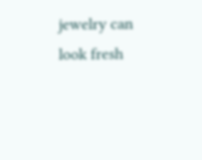jewelry can look fresh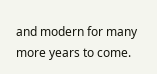and modern for many more years to come.